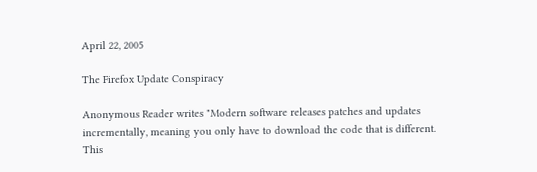April 22, 2005

The Firefox Update Conspiracy

Anonymous Reader writes "Modern software releases patches and updates incrementally, meaning you only have to download the code that is different. This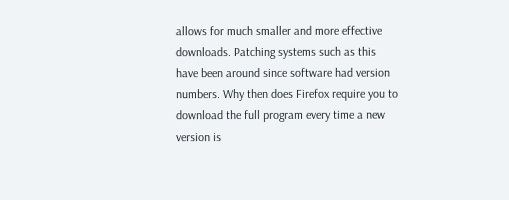allows for much smaller and more effective downloads. Patching systems such as this have been around since software had version numbers. Why then does Firefox require you to download the full program every time a new version is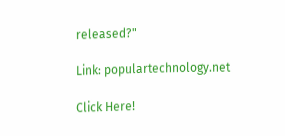released?"

Link: populartechnology.net

Click Here!